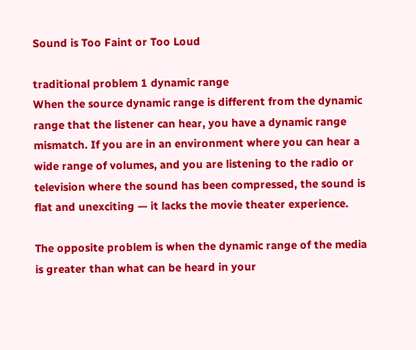Sound is Too Faint or Too Loud

traditional problem 1 dynamic range
When the source dynamic range is different from the dynamic range that the listener can hear, you have a dynamic range mismatch. If you are in an environment where you can hear a wide range of volumes, and you are listening to the radio or television where the sound has been compressed, the sound is flat and unexciting — it lacks the movie theater experience.

The opposite problem is when the dynamic range of the media is greater than what can be heard in your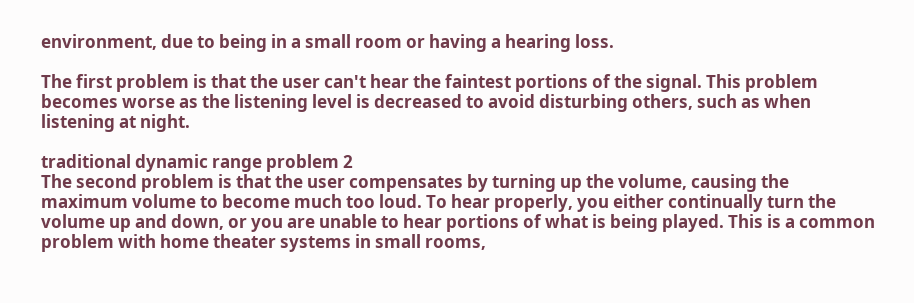environment, due to being in a small room or having a hearing loss.

The first problem is that the user can't hear the faintest portions of the signal. This problem becomes worse as the listening level is decreased to avoid disturbing others, such as when listening at night.

traditional dynamic range problem 2
The second problem is that the user compensates by turning up the volume, causing the maximum volume to become much too loud. To hear properly, you either continually turn the volume up and down, or you are unable to hear portions of what is being played. This is a common problem with home theater systems in small rooms,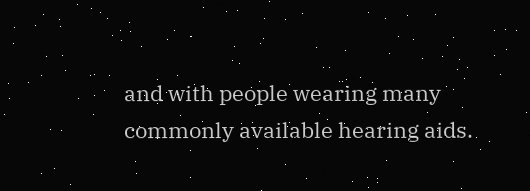and with people wearing many commonly available hearing aids.